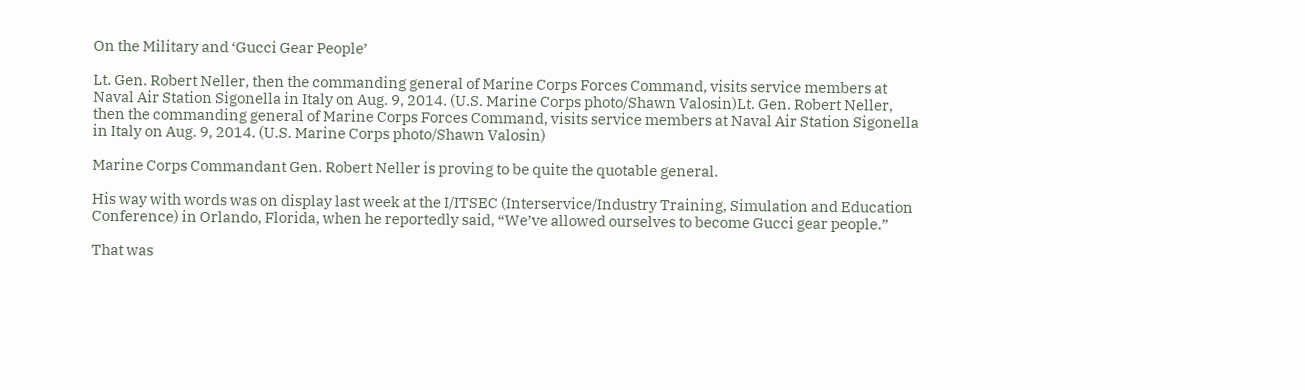On the Military and ‘Gucci Gear People’

Lt. Gen. Robert Neller, then the commanding general of Marine Corps Forces Command, visits service members at Naval Air Station Sigonella in Italy on Aug. 9, 2014. (U.S. Marine Corps photo/Shawn Valosin)Lt. Gen. Robert Neller, then the commanding general of Marine Corps Forces Command, visits service members at Naval Air Station Sigonella in Italy on Aug. 9, 2014. (U.S. Marine Corps photo/Shawn Valosin)

Marine Corps Commandant Gen. Robert Neller is proving to be quite the quotable general.

His way with words was on display last week at the I/ITSEC (Interservice/Industry Training, Simulation and Education Conference) in Orlando, Florida, when he reportedly said, “We’ve allowed ourselves to become Gucci gear people.”

That was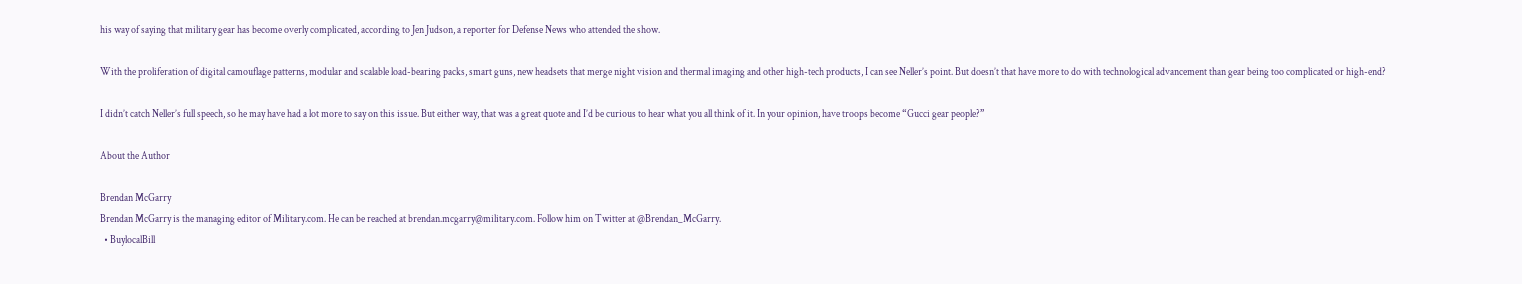his way of saying that military gear has become overly complicated, according to Jen Judson, a reporter for Defense News who attended the show.

With the proliferation of digital camouflage patterns, modular and scalable load-bearing packs, smart guns, new headsets that merge night vision and thermal imaging and other high-tech products, I can see Neller’s point. But doesn’t that have more to do with technological advancement than gear being too complicated or high-end?

I didn’t catch Neller’s full speech, so he may have had a lot more to say on this issue. But either way, that was a great quote and I’d be curious to hear what you all think of it. In your opinion, have troops become “Gucci gear people?”

About the Author

Brendan McGarry
Brendan McGarry is the managing editor of Military.com. He can be reached at brendan.mcgarry@military.com. Follow him on Twitter at @Brendan_McGarry.
  • BuylocalBill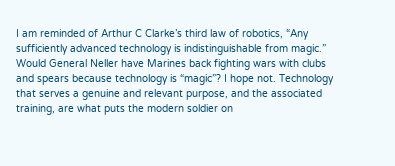I am reminded of Arthur C Clarke’s third law of robotics, “Any sufficiently advanced technology is indistinguishable from magic.” Would General Neller have Marines back fighting wars with clubs and spears because technology is “magic”? I hope not. Technology that serves a genuine and relevant purpose, and the associated training, are what puts the modern soldier on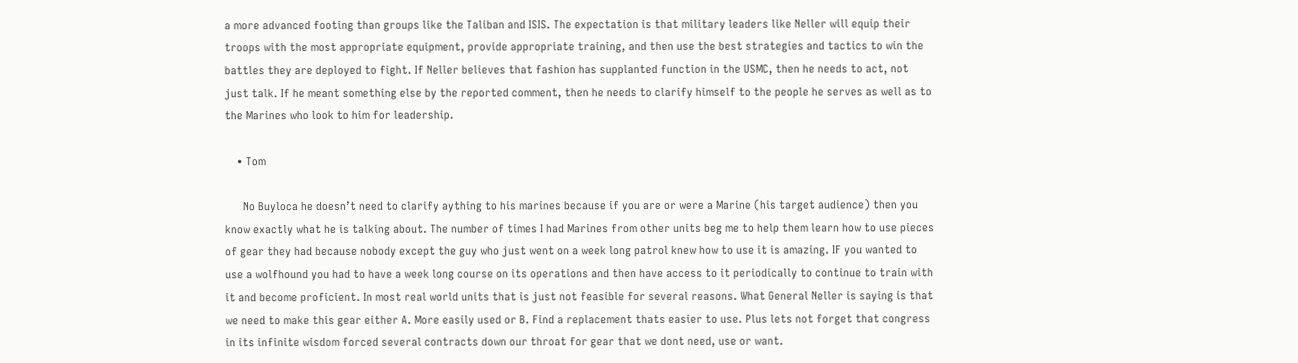a more advanced footing than groups like the Taliban and ISIS. The expectation is that military leaders like Neller will equip their troops with the most appropriate equipment, provide appropriate training, and then use the best strategies and tactics to win the battles they are deployed to fight. If Neller believes that fashion has supplanted function in the USMC, then he needs to act, not just talk. If he meant something else by the reported comment, then he needs to clarify himself to the people he serves as well as to the Marines who look to him for leadership.

    • Tom

      No Buyloca he doesn’t need to clarify aything to his marines because if you are or were a Marine (his target audience) then you know exactly what he is talking about. The number of times I had Marines from other units beg me to help them learn how to use pieces of gear they had because nobody except the guy who just went on a week long patrol knew how to use it is amazing. IF you wanted to use a wolfhound you had to have a week long course on its operations and then have access to it periodically to continue to train with it and become proficient. In most real world units that is just not feasible for several reasons. What General Neller is saying is that we need to make this gear either A. More easily used or B. Find a replacement thats easier to use. Plus lets not forget that congress in its infinite wisdom forced several contracts down our throat for gear that we dont need, use or want.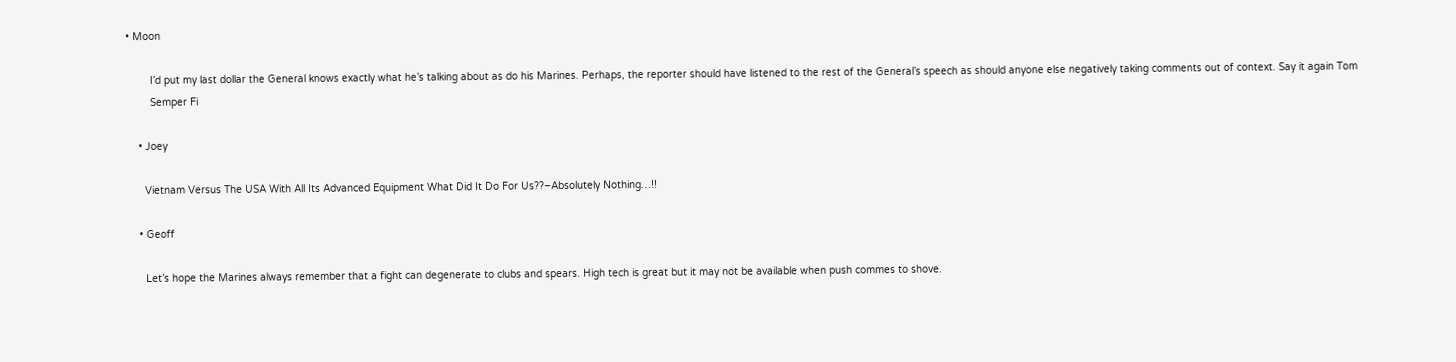• Moon

        I’d put my last dollar the General knows exactly what he’s talking about as do his Marines. Perhaps, the reporter should have listened to the rest of the General’s speech as should anyone else negatively taking comments out of context. Say it again Tom
        Semper Fi

    • Joey

      Vietnam Versus The USA With All Its Advanced Equipment What Did It Do For Us??–Absolutely Nothing…!!

    • Geoff

      Let’s hope the Marines always remember that a fight can degenerate to clubs and spears. High tech is great but it may not be available when push commes to shove.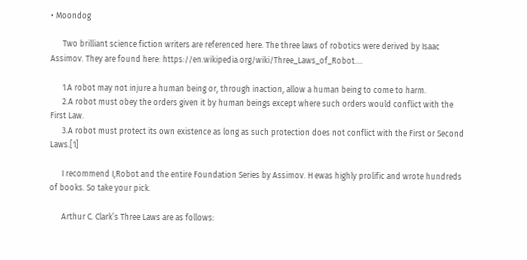• Moondog

      Two brilliant science fiction writers are referenced here. The three laws of robotics were derived by Isaac Assimov. They are found here: https://en.wikipedia.org/wiki/Three_Laws_of_Robot….

      1.A robot may not injure a human being or, through inaction, allow a human being to come to harm.
      2.A robot must obey the orders given it by human beings except where such orders would conflict with the First Law.
      3.A robot must protect its own existence as long as such protection does not conflict with the First or Second Laws.[1]

      I recommend I,Robot and the entire Foundation Series by Assimov. H ewas highly prolific and wrote hundreds of books. So take your pick.

      Arthur C. Clark’s Three Laws are as follows: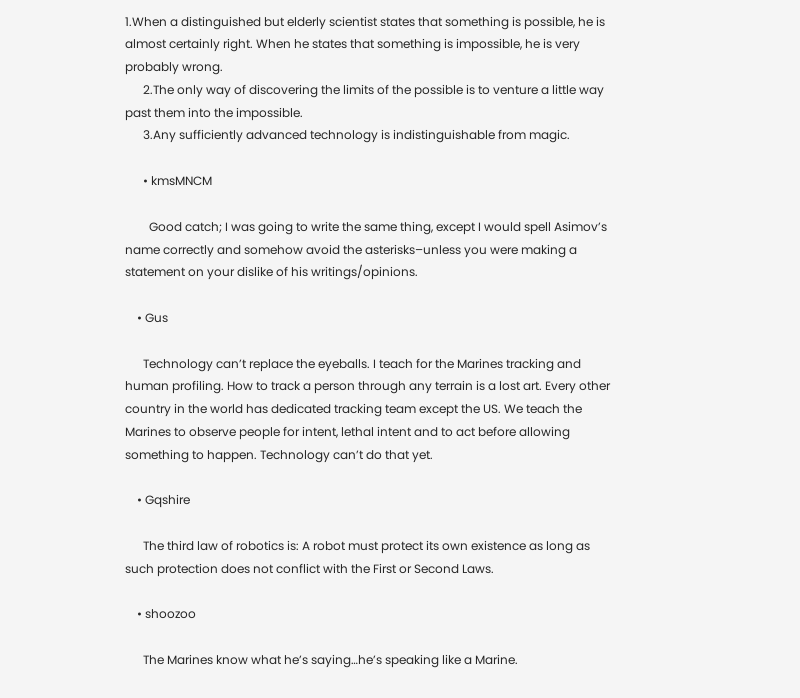1.When a distinguished but elderly scientist states that something is possible, he is almost certainly right. When he states that something is impossible, he is very probably wrong.
      2.The only way of discovering the limits of the possible is to venture a little way past them into the impossible.
      3.Any sufficiently advanced technology is indistinguishable from magic.

      • kmsMNCM

        Good catch; I was going to write the same thing, except I would spell Asimov’s name correctly and somehow avoid the asterisks–unless you were making a statement on your dislike of his writings/opinions.

    • Gus

      Technology can’t replace the eyeballs. I teach for the Marines tracking and human profiling. How to track a person through any terrain is a lost art. Every other country in the world has dedicated tracking team except the US. We teach the Marines to observe people for intent, lethal intent and to act before allowing something to happen. Technology can’t do that yet.

    • Gqshire

      The third law of robotics is: A robot must protect its own existence as long as such protection does not conflict with the First or Second Laws.

    • shoozoo

      The Marines know what he’s saying…he’s speaking like a Marine.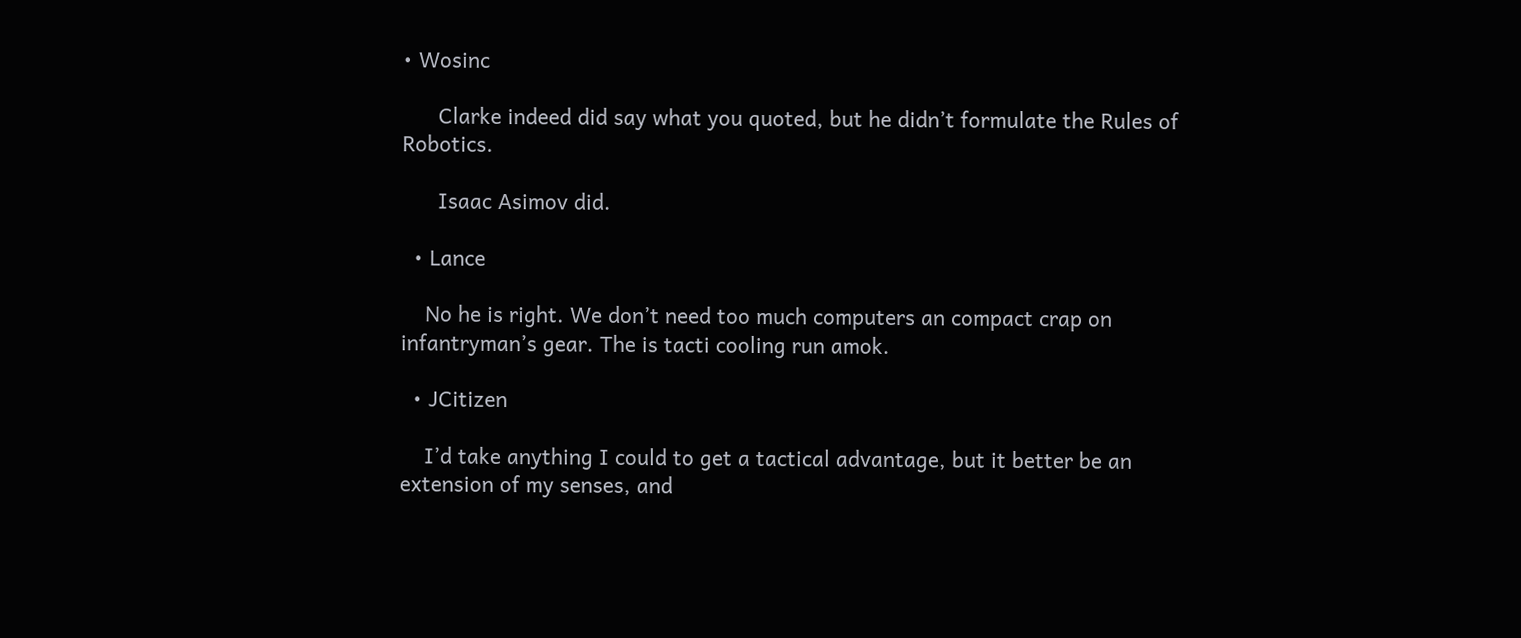• Wosinc

      Clarke indeed did say what you quoted, but he didn’t formulate the Rules of Robotics.

      Isaac Asimov did.

  • Lance

    No he is right. We don’t need too much computers an compact crap on infantryman’s gear. The is tacti cooling run amok.

  • JCitizen

    I’d take anything I could to get a tactical advantage, but it better be an extension of my senses, and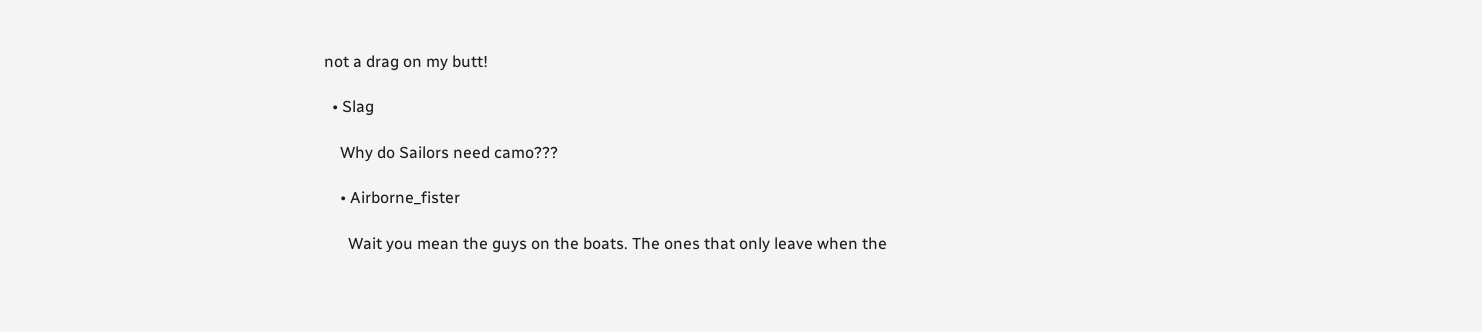not a drag on my butt!

  • Slag

    Why do Sailors need camo???

    • Airborne_fister

      Wait you mean the guys on the boats. The ones that only leave when the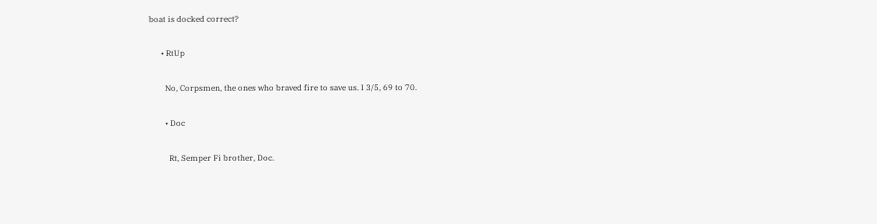boat is docked correct?

      • RtUp

        No, Corpsmen, the ones who braved fire to save us. I 3/5, 69 to 70.

        • Doc

          Rt, Semper Fi brother, Doc.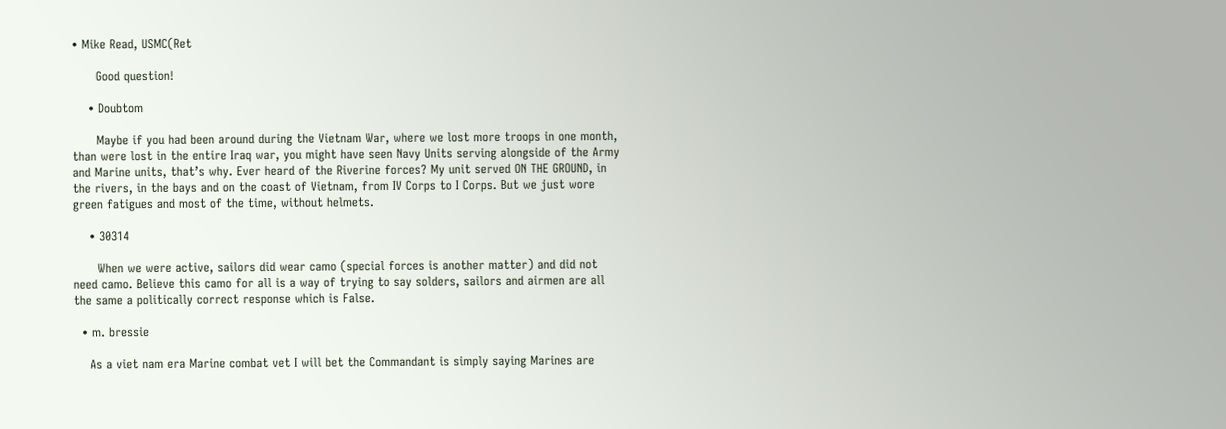• Mike Read, USMC(Ret

      Good question!

    • Doubtom

      Maybe if you had been around during the Vietnam War, where we lost more troops in one month, than were lost in the entire Iraq war, you might have seen Navy Units serving alongside of the Army and Marine units, that’s why. Ever heard of the Riverine forces? My unit served ON THE GROUND, in the rivers, in the bays and on the coast of Vietnam, from IV Corps to I Corps. But we just wore green fatigues and most of the time, without helmets.

    • 30314

      When we were active, sailors did wear camo (special forces is another matter) and did not need camo. Believe this camo for all is a way of trying to say solders, sailors and airmen are all the same a politically correct response which is False.

  • m. bressie

    As a viet nam era Marine combat vet I will bet the Commandant is simply saying Marines are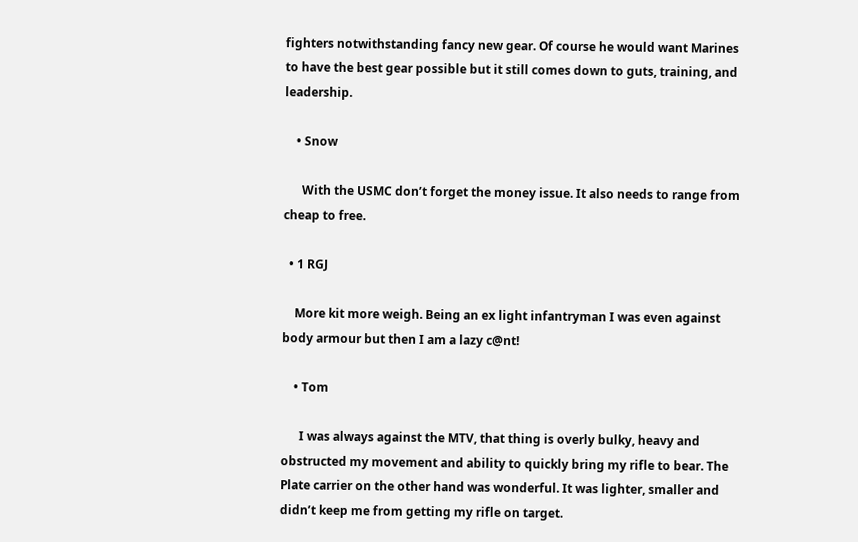fighters notwithstanding fancy new gear. Of course he would want Marines to have the best gear possible but it still comes down to guts, training, and leadership.

    • Snow

      With the USMC don’t forget the money issue. It also needs to range from cheap to free.

  • 1 RGJ

    More kit more weigh. Being an ex light infantryman I was even against body armour but then I am a lazy c@nt!

    • Tom

      I was always against the MTV, that thing is overly bulky, heavy and obstructed my movement and ability to quickly bring my rifle to bear. The Plate carrier on the other hand was wonderful. It was lighter, smaller and didn’t keep me from getting my rifle on target.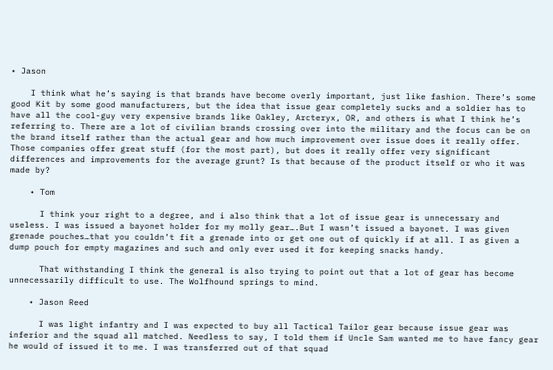• Jason

    I think what he’s saying is that brands have become overly important, just like fashion. There’s some good Kit by some good manufacturers, but the idea that issue gear completely sucks and a soldier has to have all the cool-guy very expensive brands like Oakley, Arcteryx, OR, and others is what I think he’s referring to. There are a lot of civilian brands crossing over into the military and the focus can be on the brand itself rather than the actual gear and how much improvement over issue does it really offer. Those companies offer great stuff (for the most part), but does it really offer very significant differences and improvements for the average grunt? Is that because of the product itself or who it was made by?

    • Tom

      I think your right to a degree, and i also think that a lot of issue gear is unnecessary and useless. I was issued a bayonet holder for my molly gear….But I wasn’t issued a bayonet. I was given grenade pouches…that you couldn’t fit a grenade into or get one out of quickly if at all. I as given a dump pouch for empty magazines and such and only ever used it for keeping snacks handy.

      That withstanding I think the general is also trying to point out that a lot of gear has become unnecessarily difficult to use. The Wolfhound springs to mind.

    • Jason Reed

      I was light infantry and I was expected to buy all Tactical Tailor gear because issue gear was inferior and the squad all matched. Needless to say, I told them if Uncle Sam wanted me to have fancy gear he would of issued it to me. I was transferred out of that squad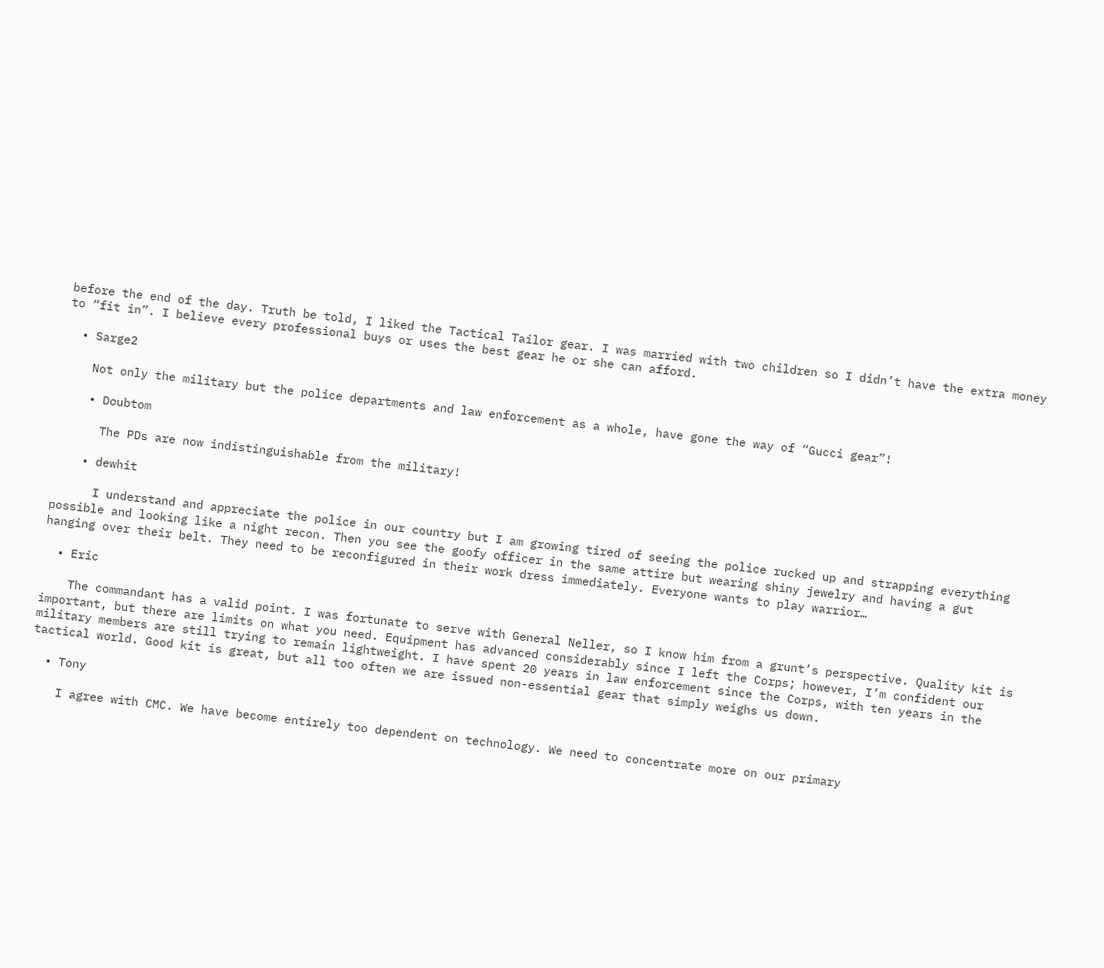before the end of the day. Truth be told, I liked the Tactical Tailor gear. I was married with two children so I didn’t have the extra money to “fit in”. I believe every professional buys or uses the best gear he or she can afford.

  • Sarge2

    Not only the military but the police departments and law enforcement as a whole, have gone the way of “Gucci gear”!

    • Doubtom

      The PDs are now indistinguishable from the military!

    • dewhit

      I understand and appreciate the police in our country but I am growing tired of seeing the police rucked up and strapping everything possible and looking like a night recon. Then you see the goofy officer in the same attire but wearing shiny jewelry and having a gut hanging over their belt. They need to be reconfigured in their work dress immediately. Everyone wants to play warrior…

  • Eric

    The commandant has a valid point. I was fortunate to serve with General Neller, so I know him from a grunt’s perspective. Quality kit is important, but there are limits on what you need. Equipment has advanced considerably since I left the Corps; however, I’m confident our military members are still trying to remain lightweight. I have spent 20 years in law enforcement since the Corps, with ten years in the tactical world. Good kit is great, but all too often we are issued non-essential gear that simply weighs us down.

  • Tony

    I agree with CMC. We have become entirely too dependent on technology. We need to concentrate more on our primary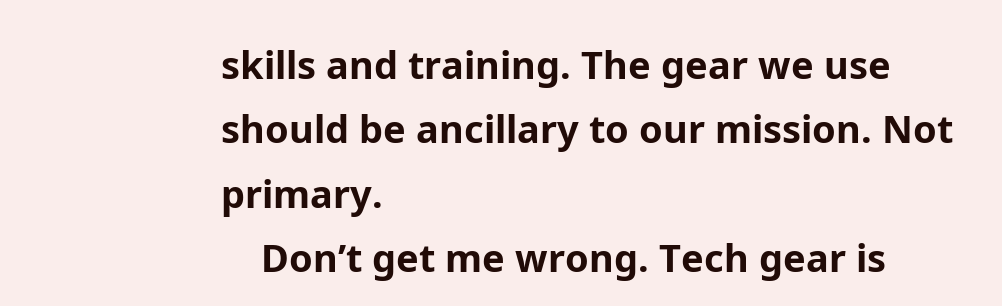skills and training. The gear we use should be ancillary to our mission. Not primary.
    Don’t get me wrong. Tech gear is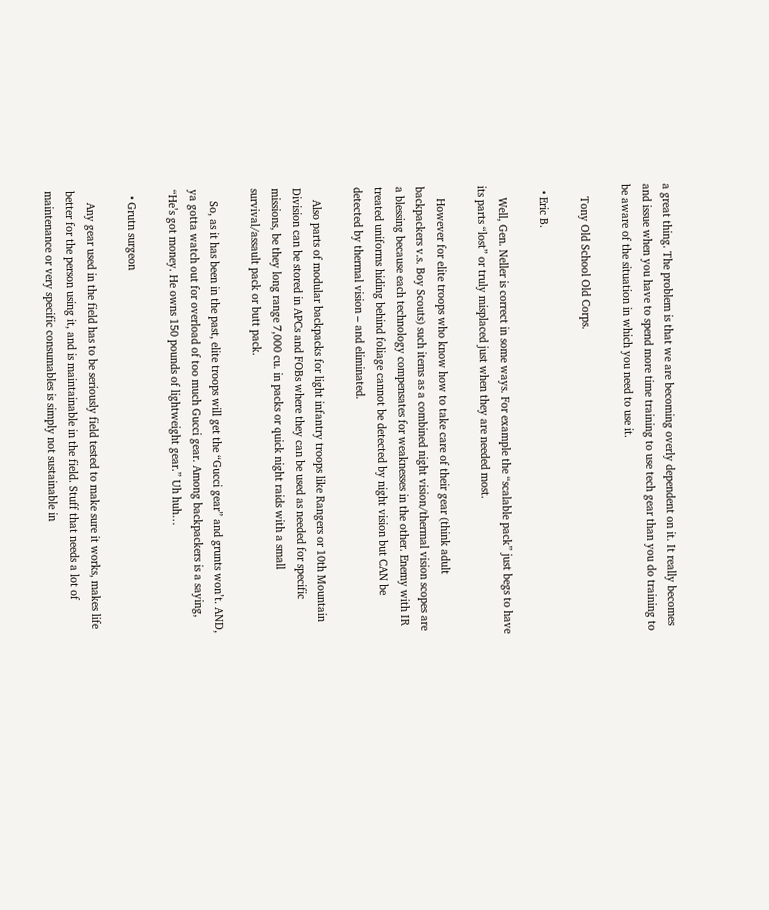a great thing. The problem is that we are becoming overly dependent on it. It really becomes and issue when you have to spend more time training to use tech gear than you do training to be aware of the situation in which you need to use it.

    Tony Old School Old Corps.

  • Eric B.

    Well, Gen. Neller is correct in some ways. For example the “scalable pack” just begs to have its parts “lost” or truly misplaced just when they are needed most.

    However for elite troops who know how to take care of their gear (think adult backpackers v.s. Boy Scouts) such items as a combined night vision/thermal vision scopes are a blessing because each technology compensates for weaknesses in the other. Enemy with IR treated uniforms hiding behind foliage cannot be detected by night vision but CAN be detected by thermal vision – and eliminated.

    Also parts of modular backpacks for light infantry troops like Rangers or 10th Mountain Division can be stored in APCs and FOBs where they can be used as needed for specific missions, be they long range 7,000 cu. in packs or quick night raids with a small survival/assault pack or butt pack.

    So, as it has been in the past, elite troops will get the “Gucci gear” and grunts won’t. AND, ya gotta watch out for overload of too much Gucci gear. Among backpackers is a saying, “He’s got money. He owns 150 pounds of lightweight gear.” Uh huh…

  • Grutn surgeon

    Any gear used in the field has to be seriously field tested to make sure it works, makes life better for the person using it, and is maintainable in the field. Stuff that needs a lot of maintenance or very specific consumables is simply not sustainable in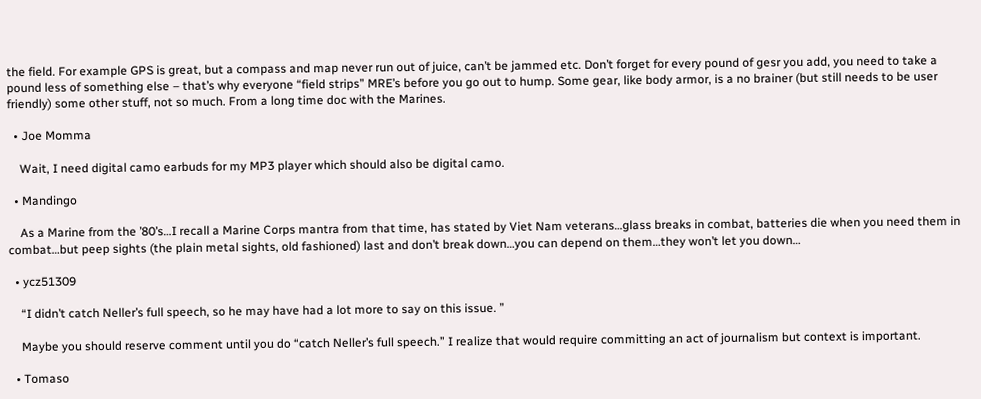the field. For example GPS is great, but a compass and map never run out of juice, can’t be jammed etc. Don’t forget for every pound of gesr you add, you need to take a pound less of something else – that’s why everyone “field strips” MRE’s before you go out to hump. Some gear, like body armor, is a no brainer (but still needs to be user friendly) some other stuff, not so much. From a long time doc with the Marines.

  • Joe Momma

    Wait, I need digital camo earbuds for my MP3 player which should also be digital camo.

  • Mandingo

    As a Marine from the ’80’s…I recall a Marine Corps mantra from that time, has stated by Viet Nam veterans…glass breaks in combat, batteries die when you need them in combat…but peep sights (the plain metal sights, old fashioned) last and don’t break down…you can depend on them…they won’t let you down…

  • ycz51309

    “I didn’t catch Neller’s full speech, so he may have had a lot more to say on this issue. ”

    Maybe you should reserve comment until you do “catch Neller’s full speech.” I realize that would require committing an act of journalism but context is important.

  • Tomaso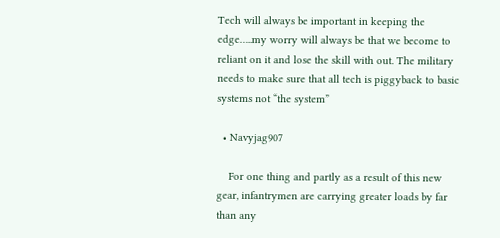Tech will always be important in keeping the edge…..my worry will always be that we become to reliant on it and lose the skill with out. The military needs to make sure that all tech is piggyback to basic systems not “the system”

  • Navyjag907

    For one thing and partly as a result of this new gear, infantrymen are carrying greater loads by far than any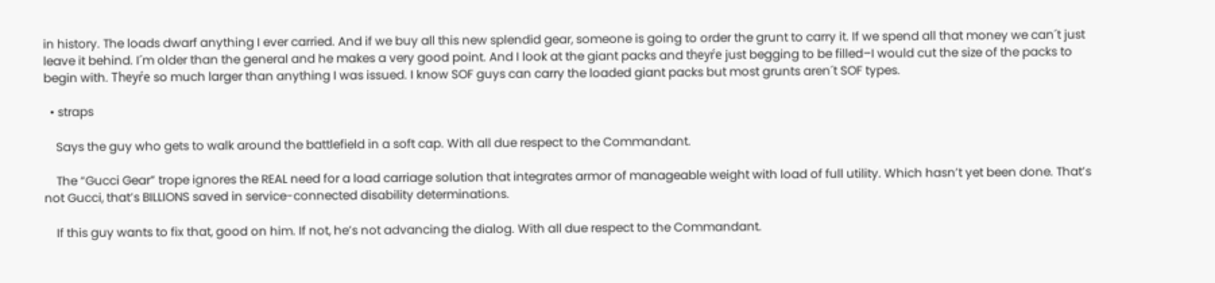in history. The loads dwarf anything I ever carried. And if we buy all this new splendid gear, someone is going to order the grunt to carry it. If we spend all that money we can´t just leave it behind. I´m older than the general and he makes a very good point. And I look at the giant packs and theyŕe just begging to be filled–I would cut the size of the packs to begin with. Theyŕe so much larger than anything I was issued. I know SOF guys can carry the loaded giant packs but most grunts aren´t SOF types.

  • straps

    Says the guy who gets to walk around the battlefield in a soft cap. With all due respect to the Commandant.

    The “Gucci Gear” trope ignores the REAL need for a load carriage solution that integrates armor of manageable weight with load of full utility. Which hasn’t yet been done. That’s not Gucci, that’s BILLIONS saved in service-connected disability determinations.

    If this guy wants to fix that, good on him. If not, he’s not advancing the dialog. With all due respect to the Commandant.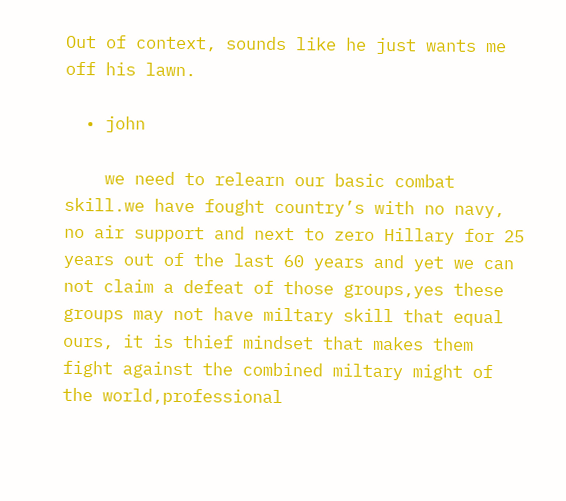Out of context, sounds like he just wants me off his lawn.

  • john

    we need to relearn our basic combat skill.we have fought country’s with no navy, no air support and next to zero Hillary for 25 years out of the last 60 years and yet we can not claim a defeat of those groups,yes these groups may not have miltary skill that equal ours, it is thief mindset that makes them fight against the combined miltary might of the world,professional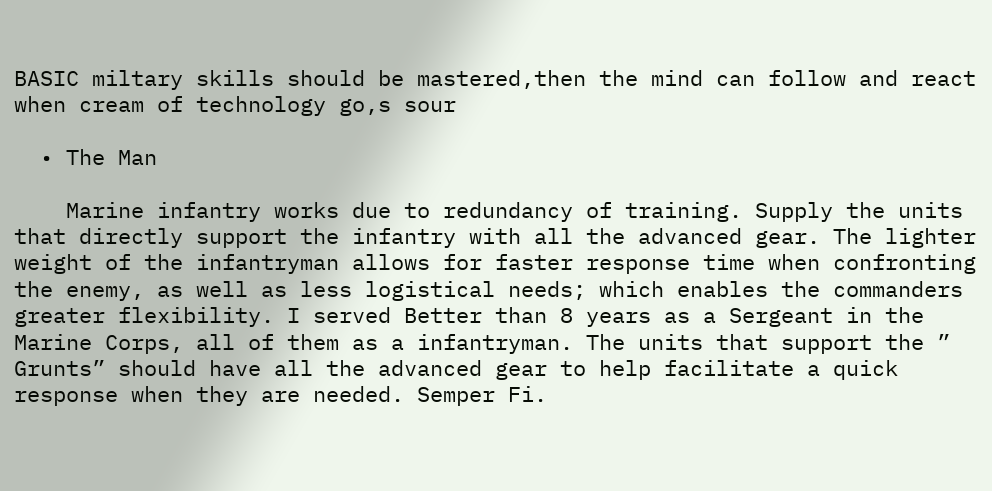BASIC miltary skills should be mastered,then the mind can follow and react when cream of technology go,s sour

  • The Man

    Marine infantry works due to redundancy of training. Supply the units that directly support the infantry with all the advanced gear. The lighter weight of the infantryman allows for faster response time when confronting the enemy, as well as less logistical needs; which enables the commanders greater flexibility. I served Better than 8 years as a Sergeant in the Marine Corps, all of them as a infantryman. The units that support the ” Grunts” should have all the advanced gear to help facilitate a quick response when they are needed. Semper Fi.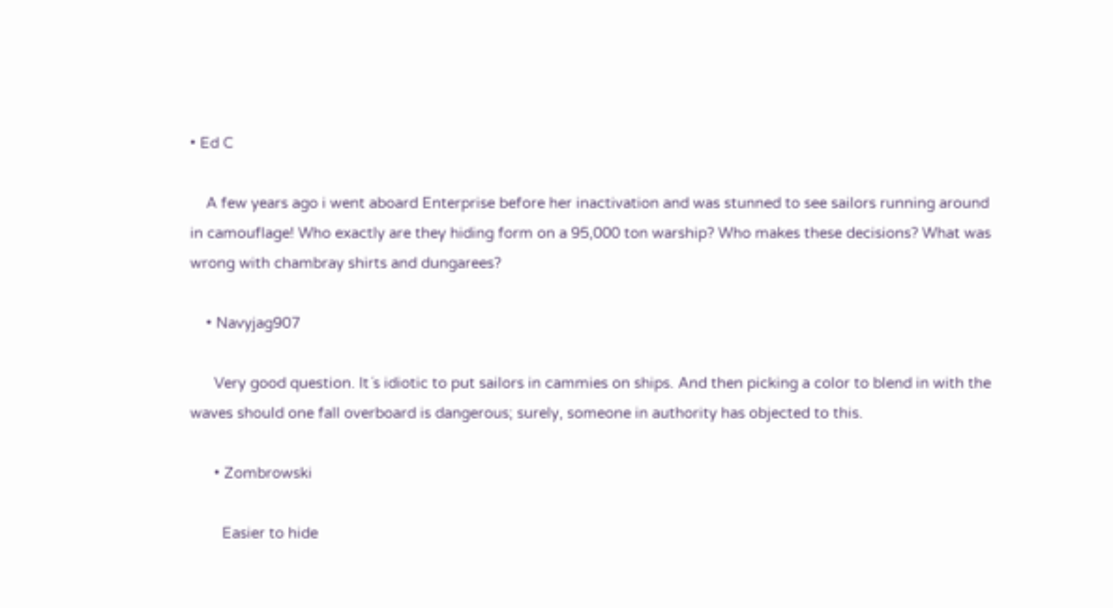• Ed C

    A few years ago i went aboard Enterprise before her inactivation and was stunned to see sailors running around in camouflage! Who exactly are they hiding form on a 95,000 ton warship? Who makes these decisions? What was wrong with chambray shirts and dungarees?

    • Navyjag907

      Very good question. It´s idiotic to put sailors in cammies on ships. And then picking a color to blend in with the waves should one fall overboard is dangerous; surely, someone in authority has objected to this.

      • Zombrowski

        Easier to hide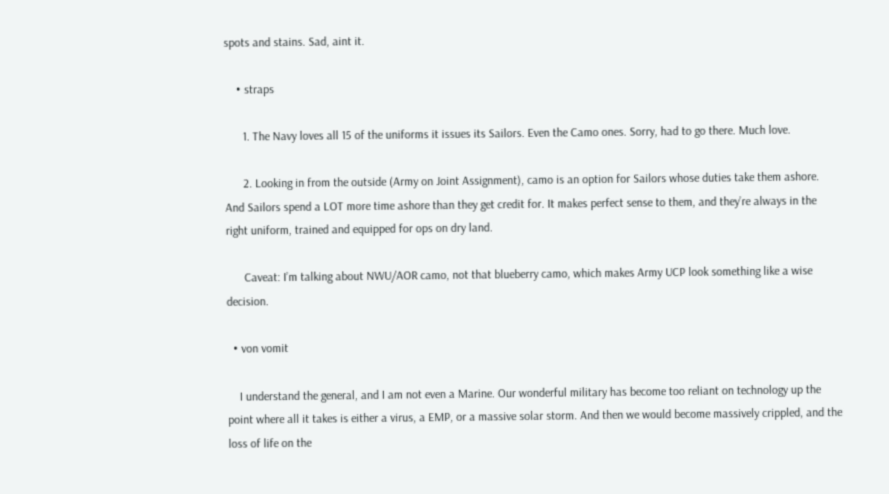spots and stains. Sad, aint it.

    • straps

      1. The Navy loves all 15 of the uniforms it issues its Sailors. Even the Camo ones. Sorry, had to go there. Much love.

      2. Looking in from the outside (Army on Joint Assignment), camo is an option for Sailors whose duties take them ashore. And Sailors spend a LOT more time ashore than they get credit for. It makes perfect sense to them, and they’re always in the right uniform, trained and equipped for ops on dry land.

      Caveat: I’m talking about NWU/AOR camo, not that blueberry camo, which makes Army UCP look something like a wise decision.

  • von vomit

    I understand the general, and I am not even a Marine. Our wonderful military has become too reliant on technology up the point where all it takes is either a virus, a EMP, or a massive solar storm. And then we would become massively crippled, and the loss of life on the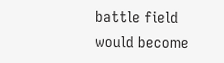battle field would become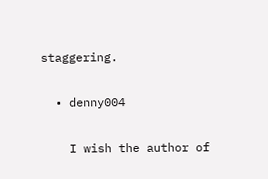staggering.

  • denny004

    I wish the author of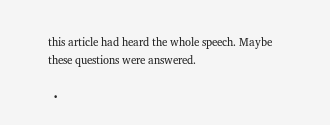this article had heard the whole speech. Maybe these questions were answered.

  •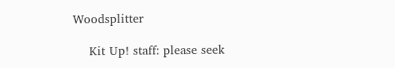Woodsplitter

    Kit Up! staff: please seek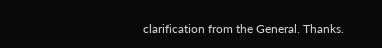clarification from the General. Thanks.